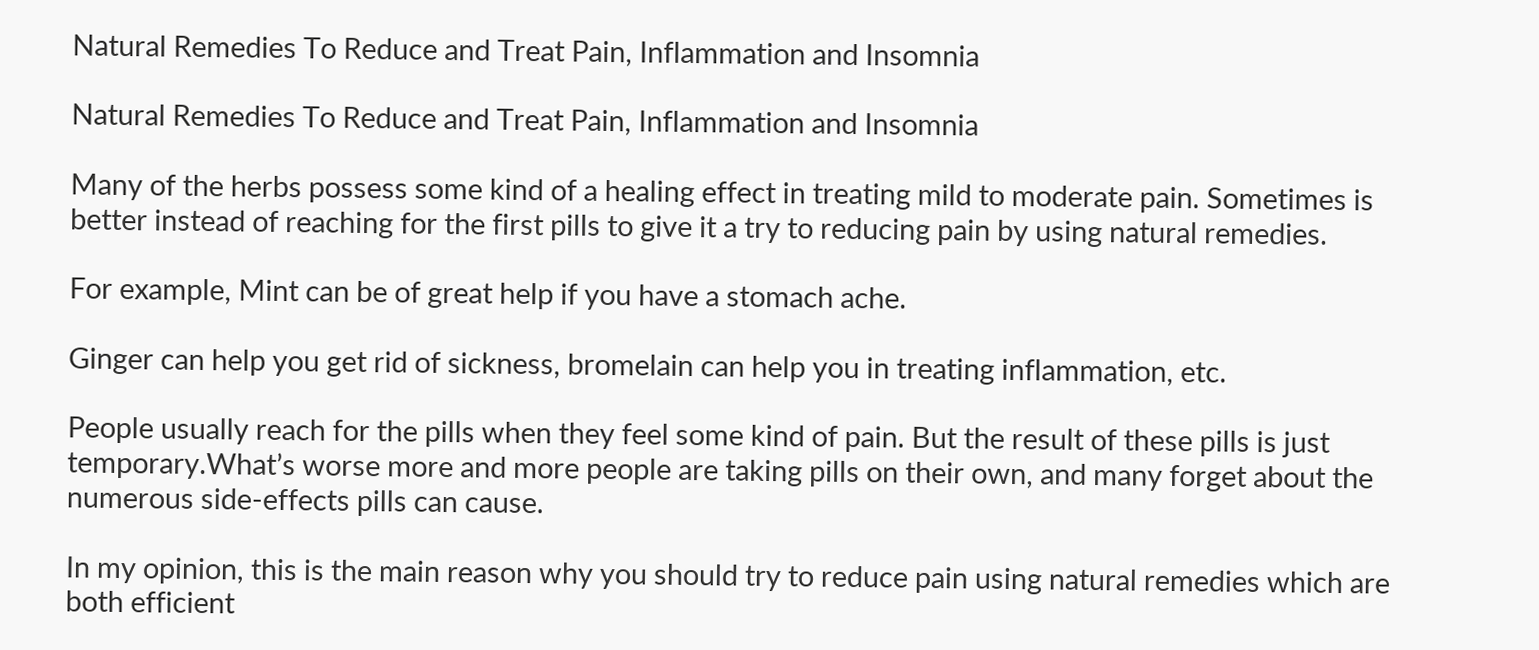Natural Remedies To Reduce and Treat Pain, Inflammation and Insomnia

Natural Remedies To Reduce and Treat Pain, Inflammation and Insomnia

Many of the herbs possess some kind of a healing effect in treating mild to moderate pain. Sometimes is better instead of reaching for the first pills to give it a try to reducing pain by using natural remedies.

For example, Mint can be of great help if you have a stomach ache.

Ginger can help you get rid of sickness, bromelain can help you in treating inflammation, etc.

People usually reach for the pills when they feel some kind of pain. But the result of these pills is just temporary.What’s worse more and more people are taking pills on their own, and many forget about the numerous side-effects pills can cause.

In my opinion, this is the main reason why you should try to reduce pain using natural remedies which are both efficient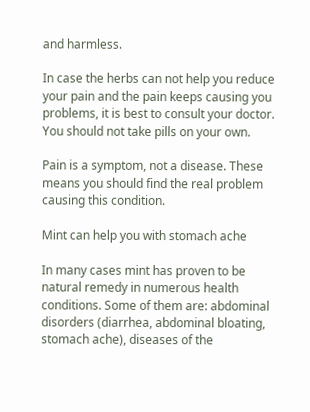and harmless.

In case the herbs can not help you reduce your pain and the pain keeps causing you problems, it is best to consult your doctor. You should not take pills on your own.

Pain is a symptom, not a disease. These means you should find the real problem causing this condition.

Mint can help you with stomach ache

In many cases mint has proven to be natural remedy in numerous health conditions. Some of them are: abdominal disorders (diarrhea, abdominal bloating, stomach ache), diseases of the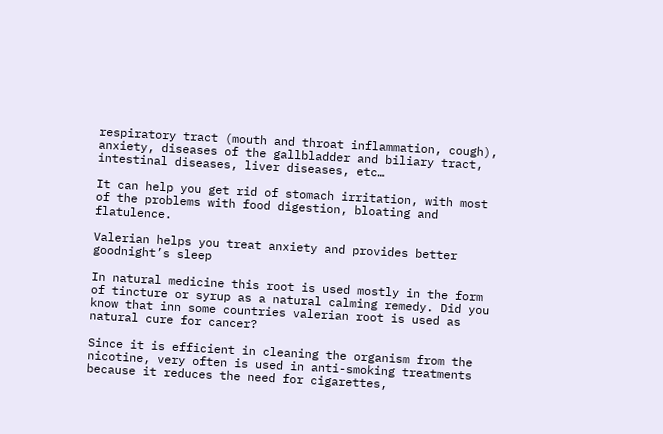respiratory tract (mouth and throat inflammation, cough), anxiety, diseases of the gallbladder and biliary tract, intestinal diseases, liver diseases, etc…

It can help you get rid of stomach irritation, with most of the problems with food digestion, bloating and flatulence.

Valerian helps you treat anxiety and provides better goodnight’s sleep

In natural medicine this root is used mostly in the form of tincture or syrup as a natural calming remedy. Did you know that inn some countries valerian root is used as natural cure for cancer?

Since it is efficient in cleaning the organism from the nicotine, very often is used in anti-smoking treatments because it reduces the need for cigarettes,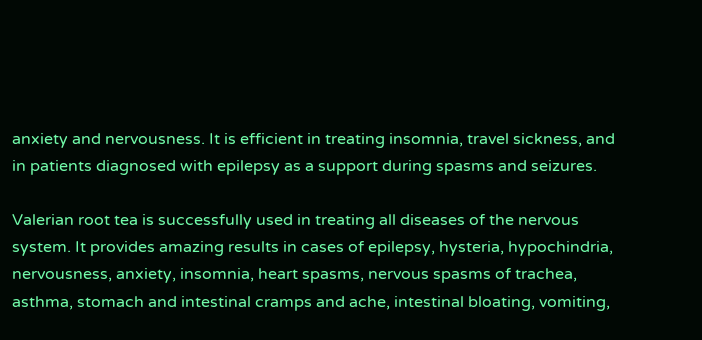anxiety and nervousness. It is efficient in treating insomnia, travel sickness, and in patients diagnosed with epilepsy as a support during spasms and seizures.

Valerian root tea is successfully used in treating all diseases of the nervous system. It provides amazing results in cases of epilepsy, hysteria, hypochindria, nervousness, anxiety, insomnia, heart spasms, nervous spasms of trachea, asthma, stomach and intestinal cramps and ache, intestinal bloating, vomiting,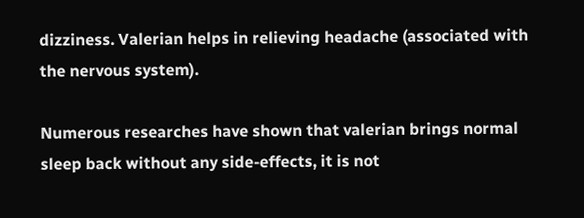dizziness. Valerian helps in relieving headache (associated with the nervous system).

Numerous researches have shown that valerian brings normal sleep back without any side-effects, it is not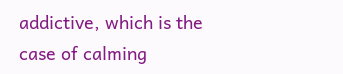addictive, which is the case of calming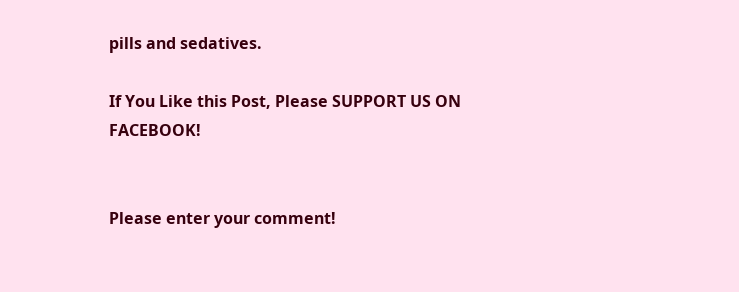pills and sedatives.

If You Like this Post, Please SUPPORT US ON FACEBOOK!


Please enter your comment!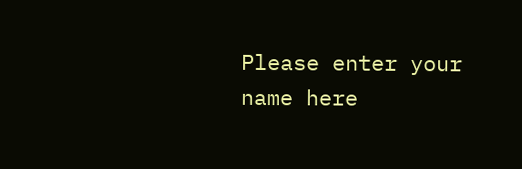Please enter your name here